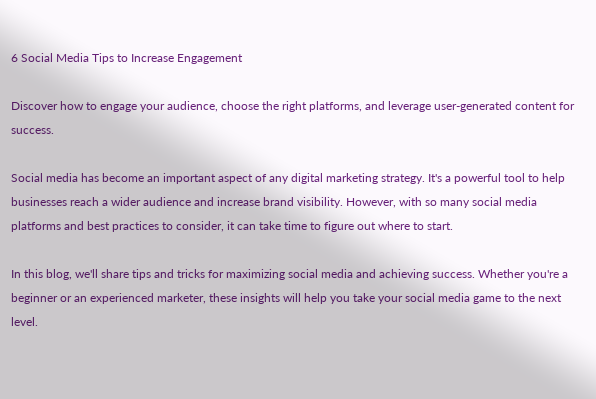6 Social Media Tips to Increase Engagement

Discover how to engage your audience, choose the right platforms, and leverage user-generated content for success.

Social media has become an important aspect of any digital marketing strategy. It's a powerful tool to help businesses reach a wider audience and increase brand visibility. However, with so many social media platforms and best practices to consider, it can take time to figure out where to start.

In this blog, we'll share tips and tricks for maximizing social media and achieving success. Whether you're a beginner or an experienced marketer, these insights will help you take your social media game to the next level.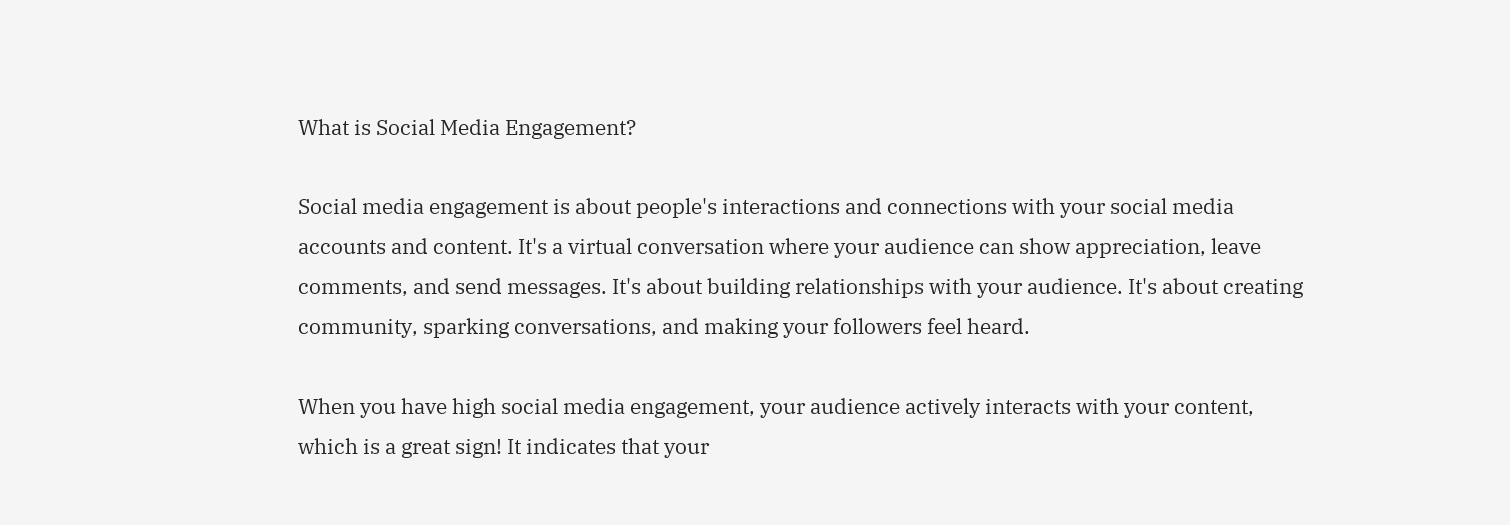What is Social Media Engagement?

Social media engagement is about people's interactions and connections with your social media accounts and content. It's a virtual conversation where your audience can show appreciation, leave comments, and send messages. It's about building relationships with your audience. It's about creating community, sparking conversations, and making your followers feel heard.

When you have high social media engagement, your audience actively interacts with your content, which is a great sign! It indicates that your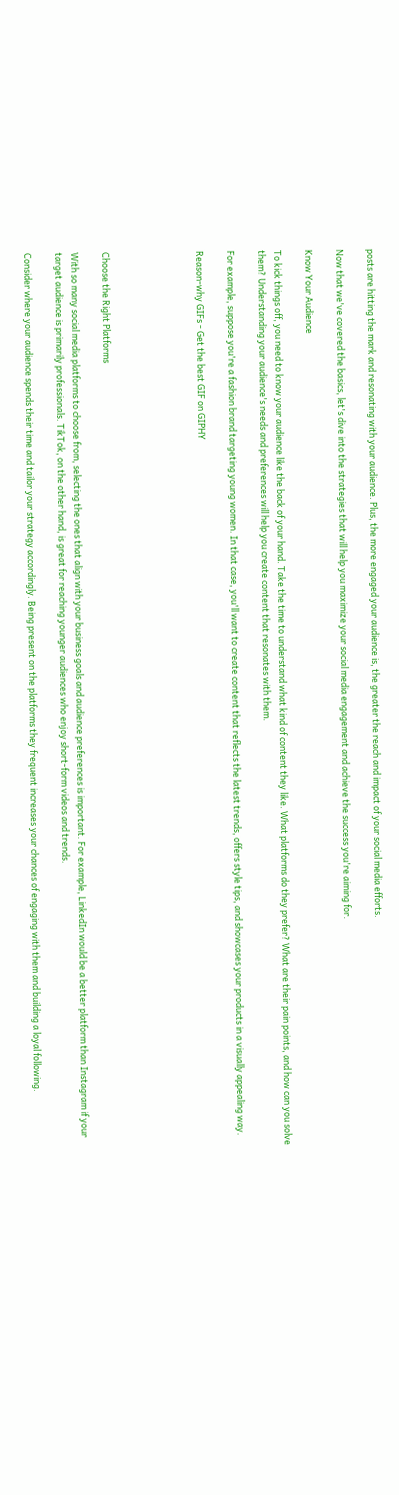posts are hitting the mark and resonating with your audience. Plus, the more engaged your audience is, the greater the reach and impact of your social media efforts.

Now that we've covered the basics, let's dive into the strategies that will help you maximize your social media engagement and achieve the success you're aiming for.

Know Your Audience

To kick things off, you need to know your audience like the back of your hand. Take the time to understand what kind of content they like. What platforms do they prefer? What are their pain points, and how can you solve them? Understanding your audience's needs and preferences will help you create content that resonates with them.

For example, suppose you're a fashion brand targeting young women. In that case, you'll want to create content that reflects the latest trends, offers style tips, and showcases your products in a visually appealing way.

Reason-why GIFs - Get the best GIF on GIPHY





Choose the Right Platforms

With so many social media platforms to choose from, selecting the ones that align with your business goals and audience preferences is important. For example, LinkedIn would be a better platform than Instagram if your target audience is primarily professionals. TikTok, on the other hand, is great for reaching younger audiences who enjoy short-form videos and trends.

Consider where your audience spends their time and tailor your strategy accordingly. Being present on the platforms they frequent increases your chances of engaging with them and building a loyal following.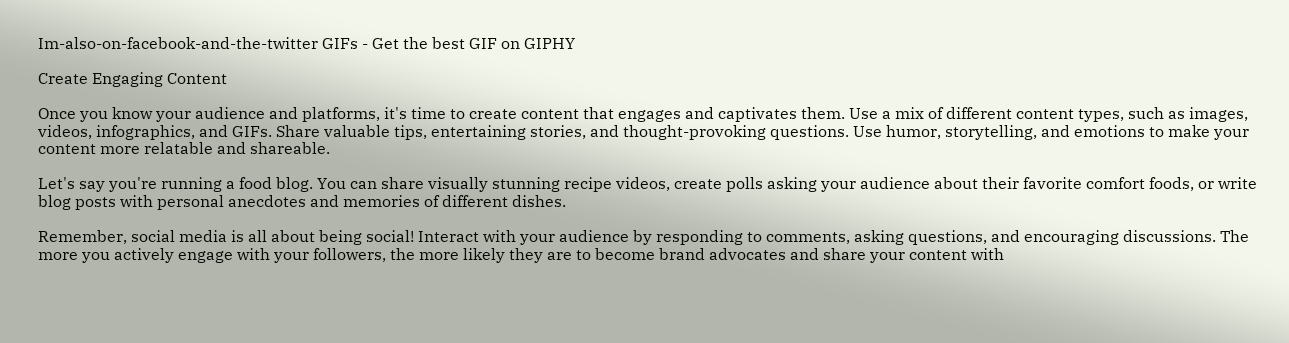Im-also-on-facebook-and-the-twitter GIFs - Get the best GIF on GIPHY

Create Engaging Content

Once you know your audience and platforms, it's time to create content that engages and captivates them. Use a mix of different content types, such as images, videos, infographics, and GIFs. Share valuable tips, entertaining stories, and thought-provoking questions. Use humor, storytelling, and emotions to make your content more relatable and shareable.

Let's say you're running a food blog. You can share visually stunning recipe videos, create polls asking your audience about their favorite comfort foods, or write blog posts with personal anecdotes and memories of different dishes.

Remember, social media is all about being social! Interact with your audience by responding to comments, asking questions, and encouraging discussions. The more you actively engage with your followers, the more likely they are to become brand advocates and share your content with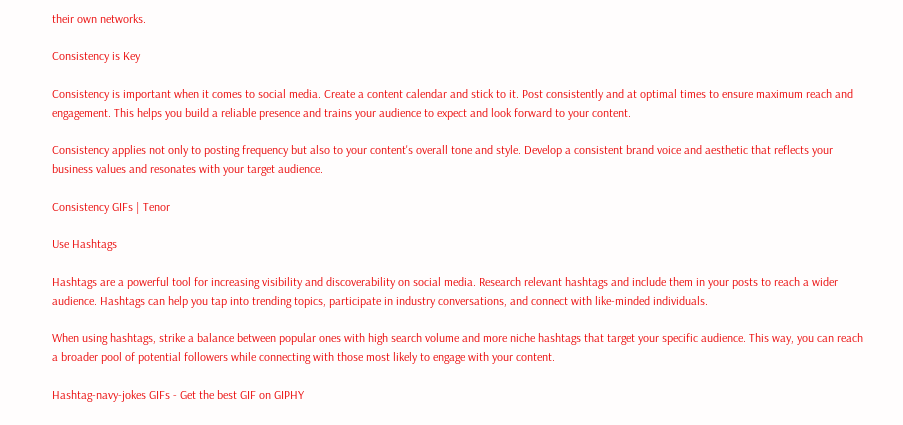their own networks.

Consistency is Key

Consistency is important when it comes to social media. Create a content calendar and stick to it. Post consistently and at optimal times to ensure maximum reach and engagement. This helps you build a reliable presence and trains your audience to expect and look forward to your content.

Consistency applies not only to posting frequency but also to your content's overall tone and style. Develop a consistent brand voice and aesthetic that reflects your business values and resonates with your target audience.

Consistency GIFs | Tenor

Use Hashtags

Hashtags are a powerful tool for increasing visibility and discoverability on social media. Research relevant hashtags and include them in your posts to reach a wider audience. Hashtags can help you tap into trending topics, participate in industry conversations, and connect with like-minded individuals.

When using hashtags, strike a balance between popular ones with high search volume and more niche hashtags that target your specific audience. This way, you can reach a broader pool of potential followers while connecting with those most likely to engage with your content.

Hashtag-navy-jokes GIFs - Get the best GIF on GIPHY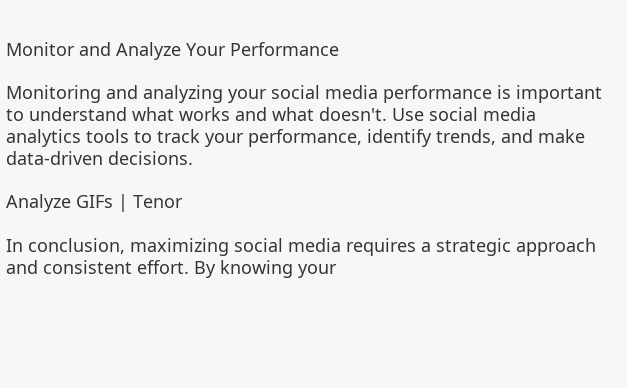Monitor and Analyze Your Performance

Monitoring and analyzing your social media performance is important to understand what works and what doesn't. Use social media analytics tools to track your performance, identify trends, and make data-driven decisions.

Analyze GIFs | Tenor

In conclusion, maximizing social media requires a strategic approach and consistent effort. By knowing your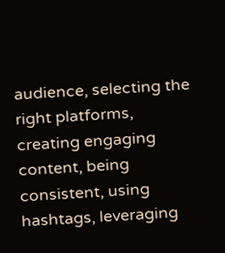audience, selecting the right platforms, creating engaging content, being consistent, using hashtags, leveraging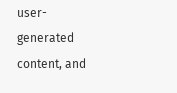user-generated content, and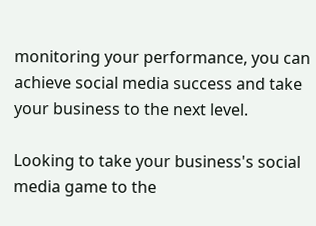monitoring your performance, you can achieve social media success and take your business to the next level.

Looking to take your business's social media game to the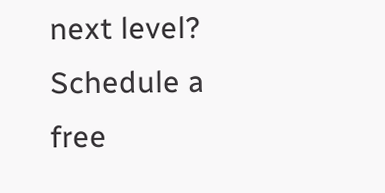next level? Schedule a free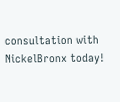consultation with NickelBronx today!